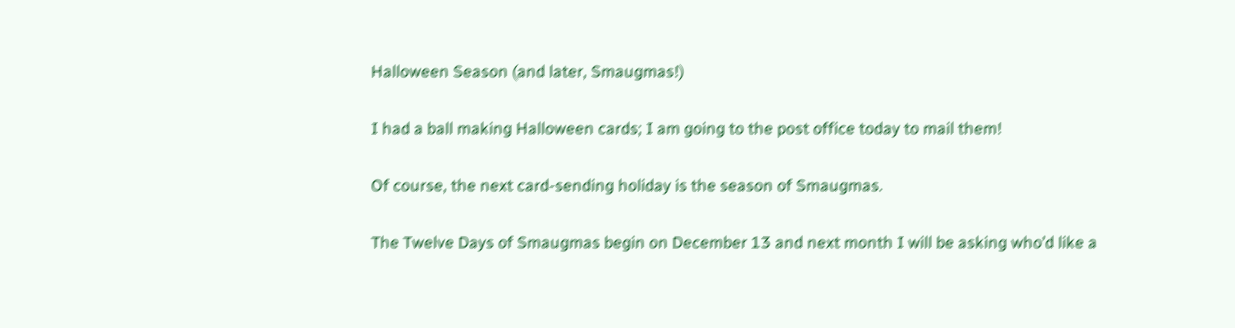Halloween Season (and later, Smaugmas!)

I had a ball making Halloween cards; I am going to the post office today to mail them!

Of course, the next card-sending holiday is the season of Smaugmas.

The Twelve Days of Smaugmas begin on December 13 and next month I will be asking who’d like a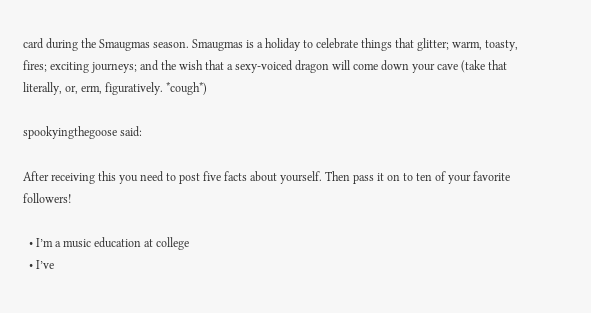card during the Smaugmas season. Smaugmas is a holiday to celebrate things that glitter; warm, toasty, fires; exciting journeys; and the wish that a sexy-voiced dragon will come down your cave (take that literally, or, erm, figuratively. *cough*)

spookyingthegoose said:

After receiving this you need to post five facts about yourself. Then pass it on to ten of your favorite followers!

  • I’m a music education at college
  • I’ve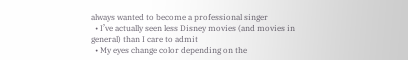always wanted to become a professional singer
  • I’ve actually seen less Disney movies (and movies in general) than I care to admit
  • My eyes change color depending on the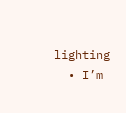lighting
  • I’m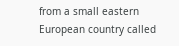from a small eastern European country called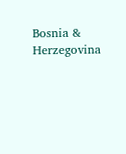Bosnia & Herzegovina